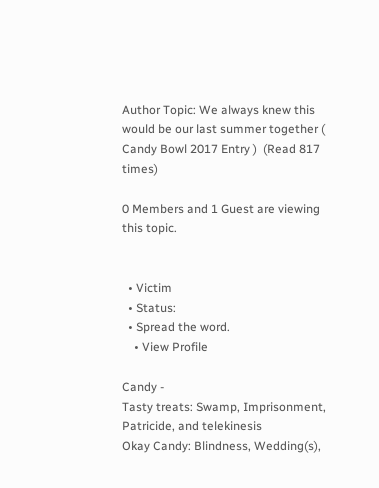Author Topic: We always knew this would be our last summer together ( Candy Bowl 2017 Entry )  (Read 817 times)

0 Members and 1 Guest are viewing this topic.


  • Victim
  • Status:
  • Spread the word.
    • View Profile

Candy -
Tasty treats: Swamp, Imprisonment, Patricide, and telekinesis
Okay Candy: Blindness, Wedding(s),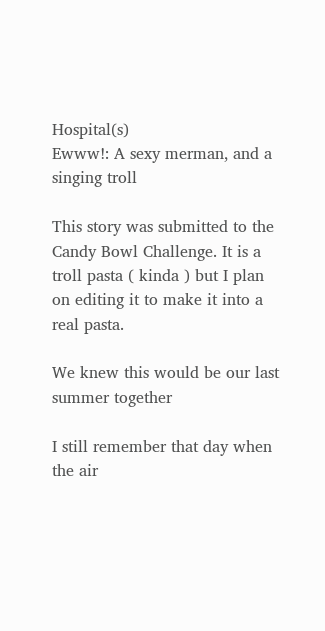Hospital(s)
Ewww!: A sexy merman, and a singing troll

This story was submitted to the Candy Bowl Challenge. It is a troll pasta ( kinda ) but I plan on editing it to make it into a real pasta.

We knew this would be our last summer together

I still remember that day when the air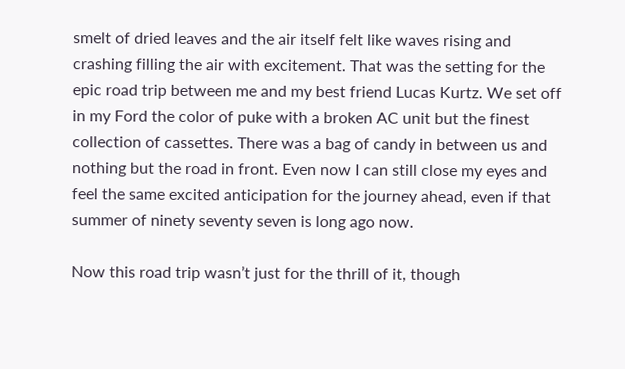smelt of dried leaves and the air itself felt like waves rising and crashing filling the air with excitement. That was the setting for the epic road trip between me and my best friend Lucas Kurtz. We set off in my Ford the color of puke with a broken AC unit but the finest collection of cassettes. There was a bag of candy in between us and nothing but the road in front. Even now I can still close my eyes and feel the same excited anticipation for the journey ahead, even if that summer of ninety seventy seven is long ago now.

Now this road trip wasn’t just for the thrill of it, though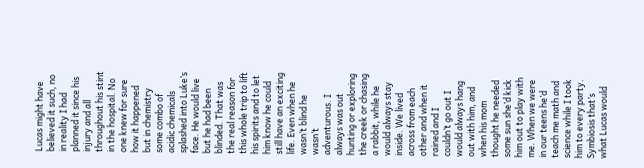Lucas might have believed it such, no in reality I had planned it since his injury and all throughout his stint in the hospital. No one knew for sure how it happened but in chemistry some combo of acidic chemicals splashed into Luke’s face. He would live but he had been blinded. That was the real reason for this whole trip to lift his spirits and to let him know he could still have an exciting life. Even when he wasn’t blind he wasn’t adventurous. I always was out hunting or exploring the creek or chasing a rabbit, while he would always stay inside. We lived across from each other and when it rained and I couldn’t go out I would always hang out with him, and when his mom thought he needed some sun she’d kick him out to play with me. When we were in our teens he’d teach me math and science while I took him to every party. Symbiosis that’s what Lucas would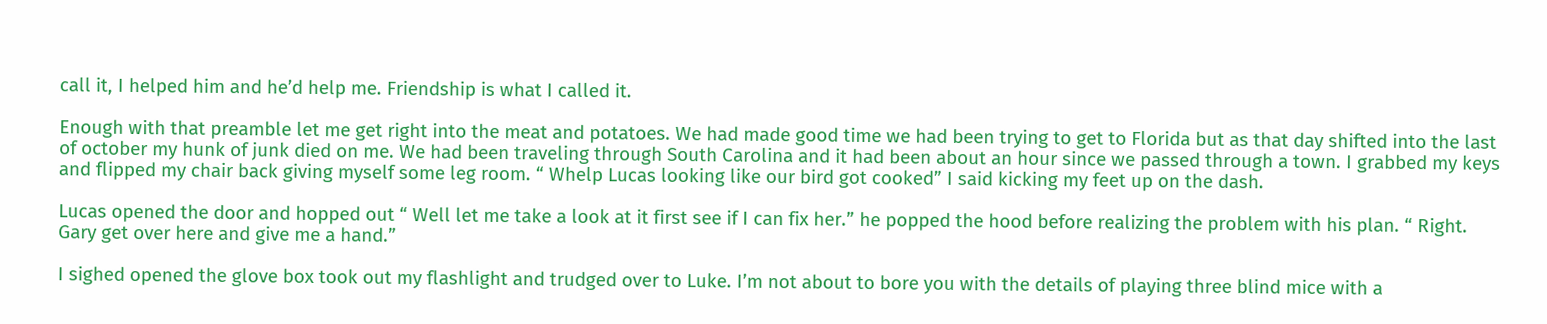call it, I helped him and he’d help me. Friendship is what I called it.

Enough with that preamble let me get right into the meat and potatoes. We had made good time we had been trying to get to Florida but as that day shifted into the last of october my hunk of junk died on me. We had been traveling through South Carolina and it had been about an hour since we passed through a town. I grabbed my keys and flipped my chair back giving myself some leg room. “ Whelp Lucas looking like our bird got cooked” I said kicking my feet up on the dash.

Lucas opened the door and hopped out “ Well let me take a look at it first see if I can fix her.” he popped the hood before realizing the problem with his plan. “ Right. Gary get over here and give me a hand.”

I sighed opened the glove box took out my flashlight and trudged over to Luke. I’m not about to bore you with the details of playing three blind mice with a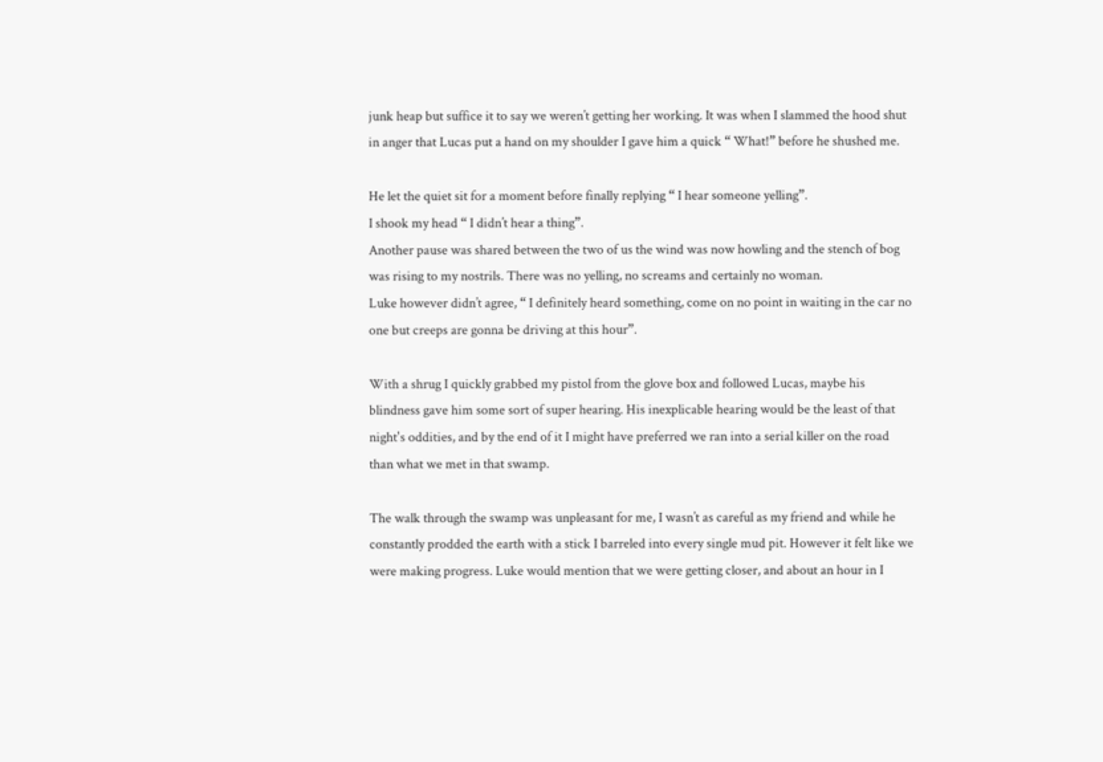junk heap but suffice it to say we weren’t getting her working. It was when I slammed the hood shut in anger that Lucas put a hand on my shoulder I gave him a quick “ What!” before he shushed me.

He let the quiet sit for a moment before finally replying “ I hear someone yelling”.
I shook my head “ I didn’t hear a thing”.
Another pause was shared between the two of us the wind was now howling and the stench of bog was rising to my nostrils. There was no yelling, no screams and certainly no woman.
Luke however didn’t agree, “ I definitely heard something, come on no point in waiting in the car no one but creeps are gonna be driving at this hour”.

With a shrug I quickly grabbed my pistol from the glove box and followed Lucas, maybe his blindness gave him some sort of super hearing. His inexplicable hearing would be the least of that night's oddities, and by the end of it I might have preferred we ran into a serial killer on the road than what we met in that swamp.

The walk through the swamp was unpleasant for me, I wasn’t as careful as my friend and while he constantly prodded the earth with a stick I barreled into every single mud pit. However it felt like we were making progress. Luke would mention that we were getting closer, and about an hour in I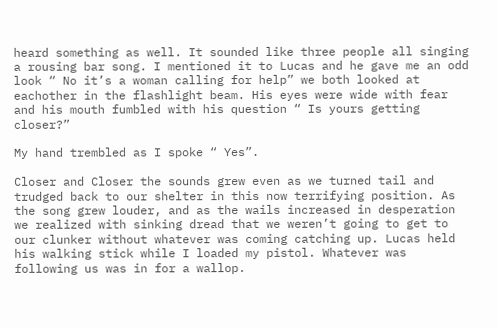heard something as well. It sounded like three people all singing a rousing bar song. I mentioned it to Lucas and he gave me an odd look “ No it’s a woman calling for help” we both looked at eachother in the flashlight beam. His eyes were wide with fear and his mouth fumbled with his question “ Is yours getting closer?”

My hand trembled as I spoke “ Yes”.

Closer and Closer the sounds grew even as we turned tail and trudged back to our shelter in this now terrifying position. As the song grew louder, and as the wails increased in desperation we realized with sinking dread that we weren’t going to get to our clunker without whatever was coming catching up. Lucas held his walking stick while I loaded my pistol. Whatever was following us was in for a wallop.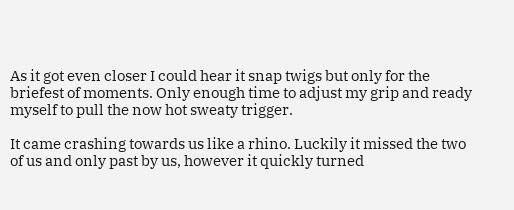As it got even closer I could hear it snap twigs but only for the briefest of moments. Only enough time to adjust my grip and ready myself to pull the now hot sweaty trigger.

It came crashing towards us like a rhino. Luckily it missed the two of us and only past by us, however it quickly turned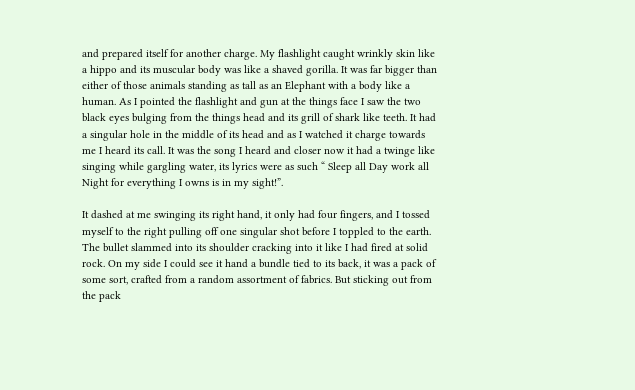and prepared itself for another charge. My flashlight caught wrinkly skin like a hippo and its muscular body was like a shaved gorilla. It was far bigger than either of those animals standing as tall as an Elephant with a body like a human. As I pointed the flashlight and gun at the things face I saw the two black eyes bulging from the things head and its grill of shark like teeth. It had a singular hole in the middle of its head and as I watched it charge towards me I heard its call. It was the song I heard and closer now it had a twinge like singing while gargling water, its lyrics were as such “ Sleep all Day work all Night for everything I owns is in my sight!”.

It dashed at me swinging its right hand, it only had four fingers, and I tossed myself to the right pulling off one singular shot before I toppled to the earth. The bullet slammed into its shoulder cracking into it like I had fired at solid rock. On my side I could see it hand a bundle tied to its back, it was a pack of some sort, crafted from a random assortment of fabrics. But sticking out from the pack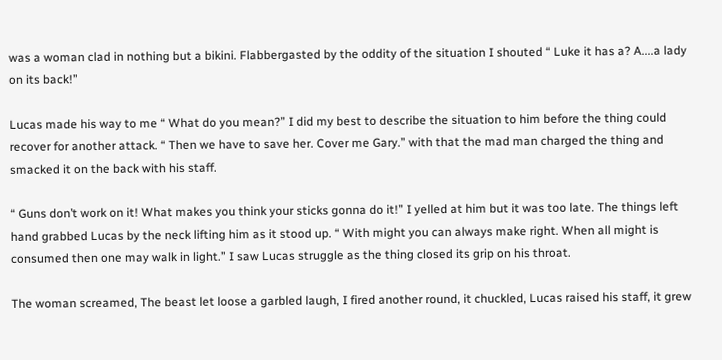was a woman clad in nothing but a bikini. Flabbergasted by the oddity of the situation I shouted “ Luke it has a? A....a lady on its back!”

Lucas made his way to me “ What do you mean?” I did my best to describe the situation to him before the thing could recover for another attack. “ Then we have to save her. Cover me Gary.” with that the mad man charged the thing and smacked it on the back with his staff.

“ Guns don’t work on it! What makes you think your sticks gonna do it!” I yelled at him but it was too late. The things left hand grabbed Lucas by the neck lifting him as it stood up. “ With might you can always make right. When all might is consumed then one may walk in light.” I saw Lucas struggle as the thing closed its grip on his throat.

The woman screamed, The beast let loose a garbled laugh, I fired another round, it chuckled, Lucas raised his staff, it grew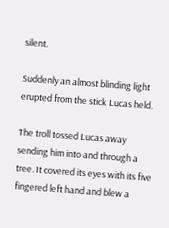silent.

Suddenly an almost blinding light erupted from the stick Lucas held.

The troll tossed Lucas away sending him into and through a tree. It covered its eyes with its five fingered left hand and blew a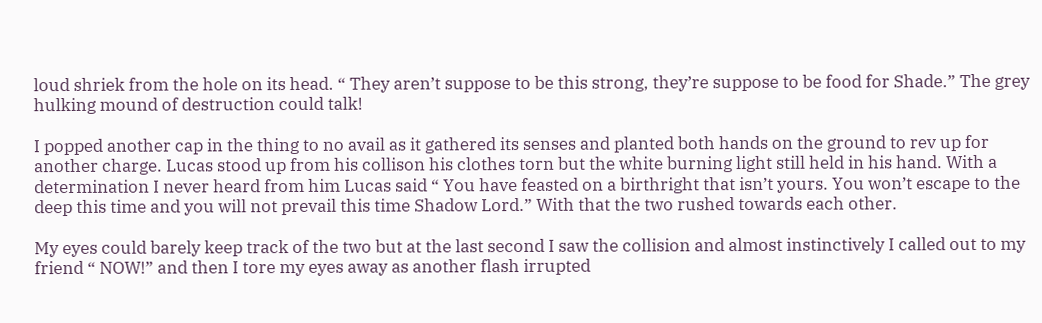loud shriek from the hole on its head. “ They aren’t suppose to be this strong, they’re suppose to be food for Shade.” The grey hulking mound of destruction could talk!

I popped another cap in the thing to no avail as it gathered its senses and planted both hands on the ground to rev up for another charge. Lucas stood up from his collison his clothes torn but the white burning light still held in his hand. With a determination I never heard from him Lucas said “ You have feasted on a birthright that isn’t yours. You won’t escape to the deep this time and you will not prevail this time Shadow Lord.” With that the two rushed towards each other.

My eyes could barely keep track of the two but at the last second I saw the collision and almost instinctively I called out to my friend “ NOW!” and then I tore my eyes away as another flash irrupted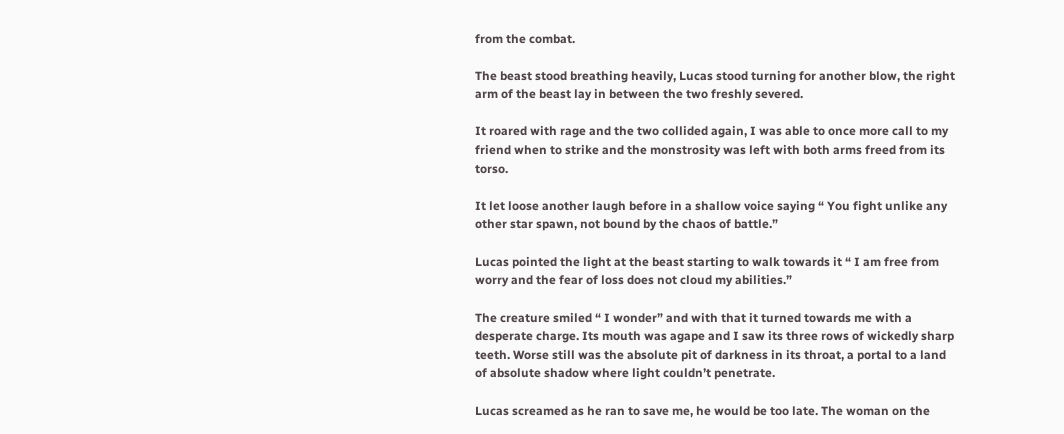from the combat.

The beast stood breathing heavily, Lucas stood turning for another blow, the right arm of the beast lay in between the two freshly severed.

It roared with rage and the two collided again, I was able to once more call to my friend when to strike and the monstrosity was left with both arms freed from its torso.

It let loose another laugh before in a shallow voice saying “ You fight unlike any other star spawn, not bound by the chaos of battle.”

Lucas pointed the light at the beast starting to walk towards it “ I am free from worry and the fear of loss does not cloud my abilities.”

The creature smiled “ I wonder” and with that it turned towards me with a desperate charge. Its mouth was agape and I saw its three rows of wickedly sharp teeth. Worse still was the absolute pit of darkness in its throat, a portal to a land of absolute shadow where light couldn’t penetrate.

Lucas screamed as he ran to save me, he would be too late. The woman on the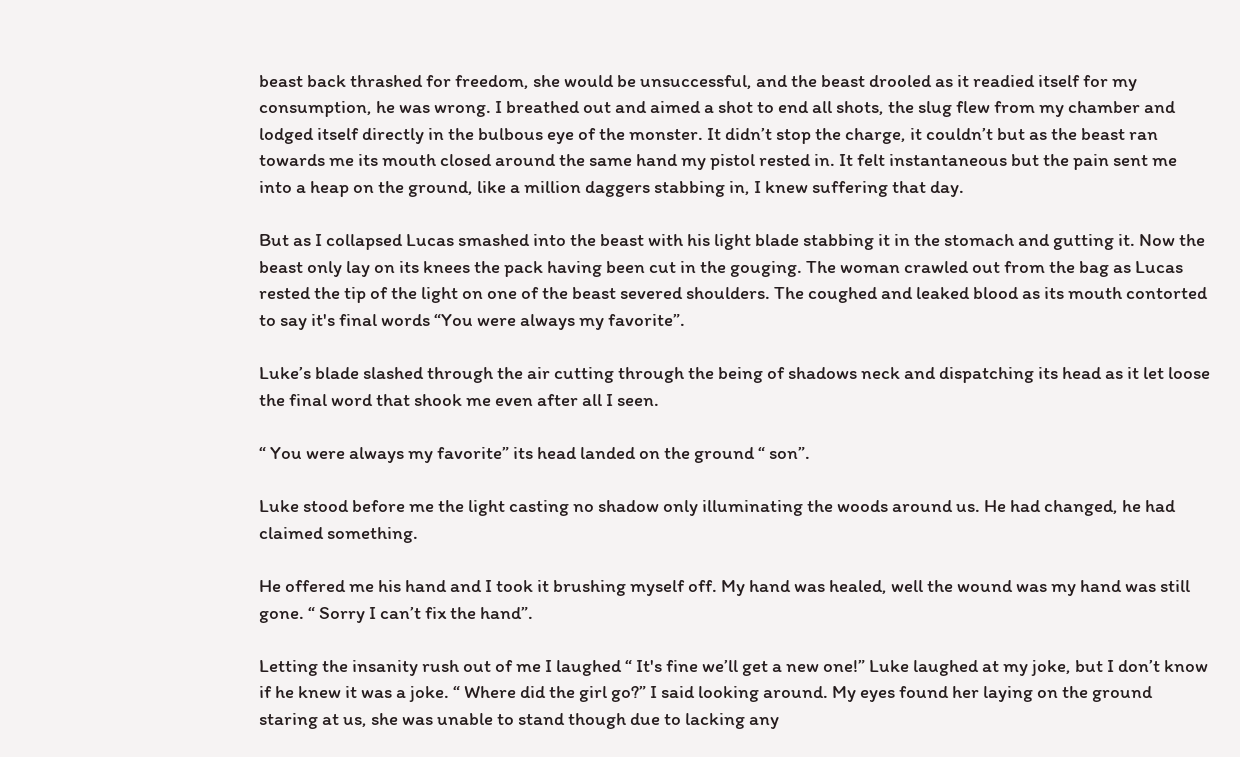beast back thrashed for freedom, she would be unsuccessful, and the beast drooled as it readied itself for my consumption, he was wrong. I breathed out and aimed a shot to end all shots, the slug flew from my chamber and lodged itself directly in the bulbous eye of the monster. It didn’t stop the charge, it couldn’t but as the beast ran towards me its mouth closed around the same hand my pistol rested in. It felt instantaneous but the pain sent me into a heap on the ground, like a million daggers stabbing in, I knew suffering that day.

But as I collapsed Lucas smashed into the beast with his light blade stabbing it in the stomach and gutting it. Now the beast only lay on its knees the pack having been cut in the gouging. The woman crawled out from the bag as Lucas rested the tip of the light on one of the beast severed shoulders. The coughed and leaked blood as its mouth contorted to say it's final words “You were always my favorite”.

Luke’s blade slashed through the air cutting through the being of shadows neck and dispatching its head as it let loose the final word that shook me even after all I seen.

“ You were always my favorite” its head landed on the ground “ son”.

Luke stood before me the light casting no shadow only illuminating the woods around us. He had changed, he had claimed something.

He offered me his hand and I took it brushing myself off. My hand was healed, well the wound was my hand was still gone. “ Sorry I can’t fix the hand”.

Letting the insanity rush out of me I laughed “ It's fine we’ll get a new one!” Luke laughed at my joke, but I don’t know if he knew it was a joke. “ Where did the girl go?” I said looking around. My eyes found her laying on the ground staring at us, she was unable to stand though due to lacking any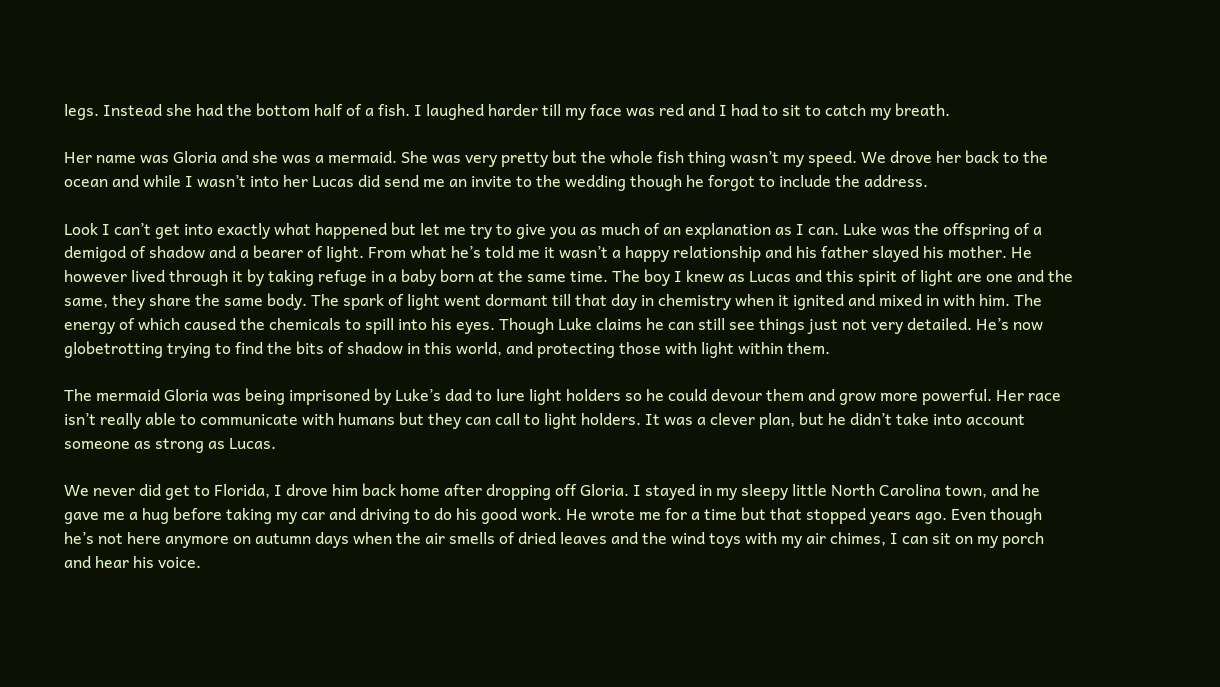legs. Instead she had the bottom half of a fish. I laughed harder till my face was red and I had to sit to catch my breath.

Her name was Gloria and she was a mermaid. She was very pretty but the whole fish thing wasn’t my speed. We drove her back to the ocean and while I wasn’t into her Lucas did send me an invite to the wedding though he forgot to include the address.

Look I can’t get into exactly what happened but let me try to give you as much of an explanation as I can. Luke was the offspring of a demigod of shadow and a bearer of light. From what he’s told me it wasn’t a happy relationship and his father slayed his mother. He however lived through it by taking refuge in a baby born at the same time. The boy I knew as Lucas and this spirit of light are one and the same, they share the same body. The spark of light went dormant till that day in chemistry when it ignited and mixed in with him. The energy of which caused the chemicals to spill into his eyes. Though Luke claims he can still see things just not very detailed. He’s now globetrotting trying to find the bits of shadow in this world, and protecting those with light within them.

The mermaid Gloria was being imprisoned by Luke’s dad to lure light holders so he could devour them and grow more powerful. Her race isn’t really able to communicate with humans but they can call to light holders. It was a clever plan, but he didn’t take into account someone as strong as Lucas.

We never did get to Florida, I drove him back home after dropping off Gloria. I stayed in my sleepy little North Carolina town, and he gave me a hug before taking my car and driving to do his good work. He wrote me for a time but that stopped years ago. Even though he’s not here anymore on autumn days when the air smells of dried leaves and the wind toys with my air chimes, I can sit on my porch and hear his voice.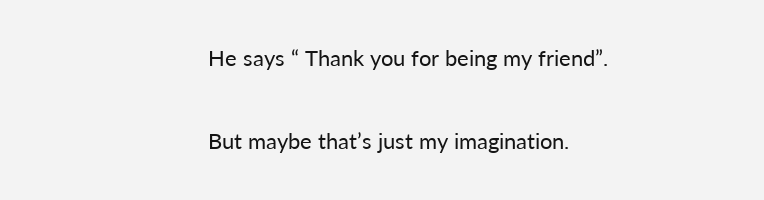He says “ Thank you for being my friend”.

But maybe that’s just my imagination.